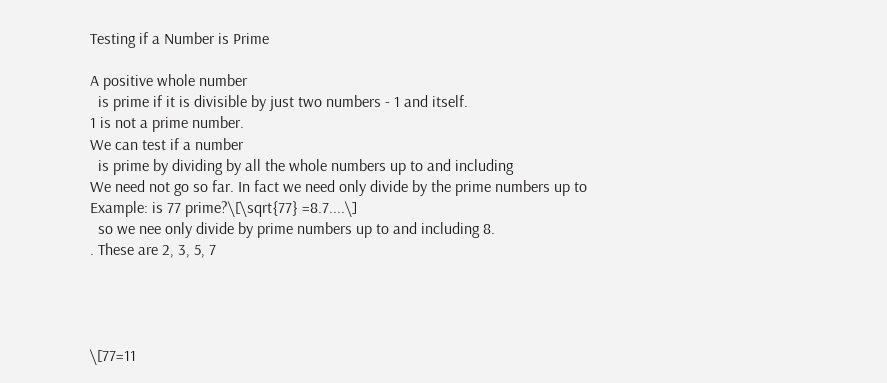Testing if a Number is Prime

A positive whole number
  is prime if it is divisible by just two numbers - 1 and itself.
1 is not a prime number.
We can test if a number
  is prime by dividing by all the whole numbers up to and including
We need not go so far. In fact we need only divide by the prime numbers up to
Example: is 77 prime?\[\sqrt{77} =8.7....\]
  so we nee only divide by prime numbers up to and including 8.
. These are 2, 3, 5, 7




\[77=11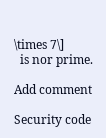\times 7\]
  is nor prime.

Add comment

Security code